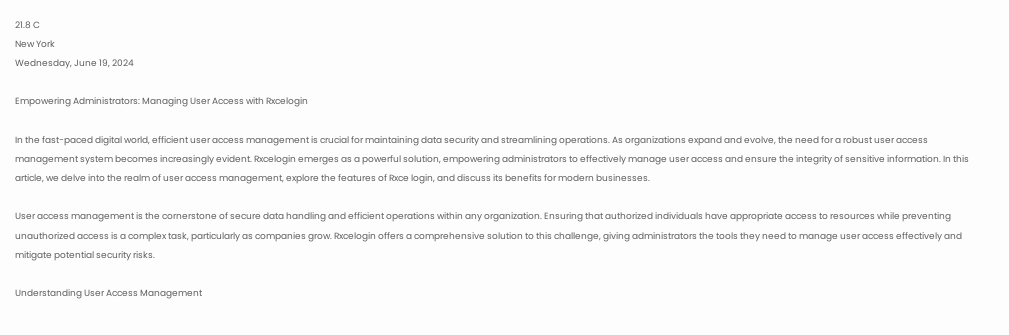21.8 C
New York
Wednesday, June 19, 2024

Empowering Administrators: Managing User Access with Rxcelogin

In the fast-paced digital world, efficient user access management is crucial for maintaining data security and streamlining operations. As organizations expand and evolve, the need for a robust user access management system becomes increasingly evident. Rxcelogin emerges as a powerful solution, empowering administrators to effectively manage user access and ensure the integrity of sensitive information. In this article, we delve into the realm of user access management, explore the features of Rxce login, and discuss its benefits for modern businesses.

User access management is the cornerstone of secure data handling and efficient operations within any organization. Ensuring that authorized individuals have appropriate access to resources while preventing unauthorized access is a complex task, particularly as companies grow. Rxcelogin offers a comprehensive solution to this challenge, giving administrators the tools they need to manage user access effectively and mitigate potential security risks.

Understanding User Access Management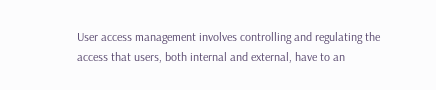User access management involves controlling and regulating the access that users, both internal and external, have to an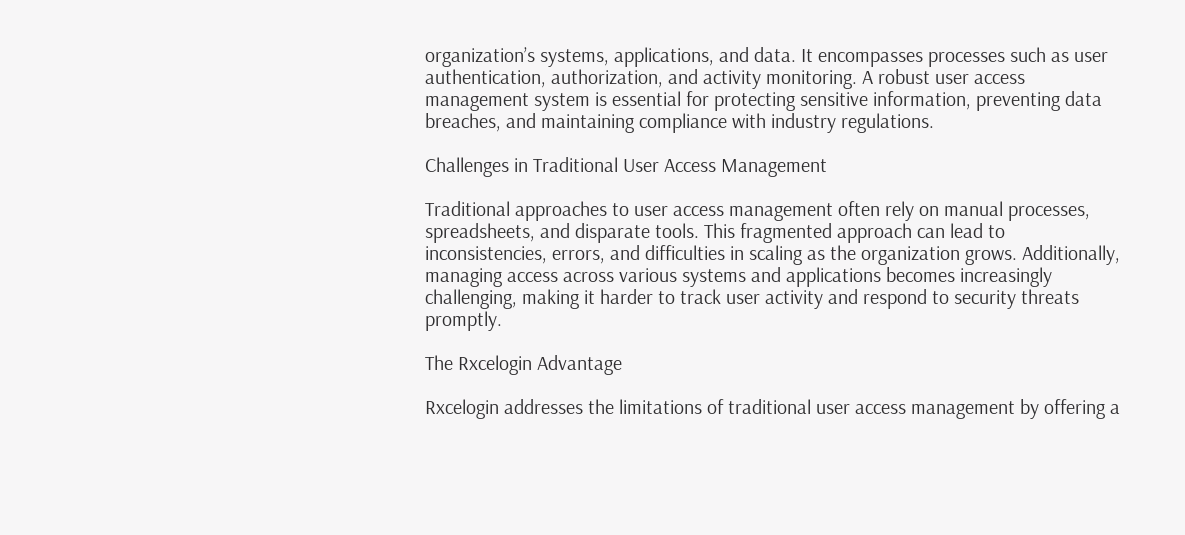organization’s systems, applications, and data. It encompasses processes such as user authentication, authorization, and activity monitoring. A robust user access management system is essential for protecting sensitive information, preventing data breaches, and maintaining compliance with industry regulations.

Challenges in Traditional User Access Management

Traditional approaches to user access management often rely on manual processes, spreadsheets, and disparate tools. This fragmented approach can lead to inconsistencies, errors, and difficulties in scaling as the organization grows. Additionally, managing access across various systems and applications becomes increasingly challenging, making it harder to track user activity and respond to security threats promptly.

The Rxcelogin Advantage

Rxcelogin addresses the limitations of traditional user access management by offering a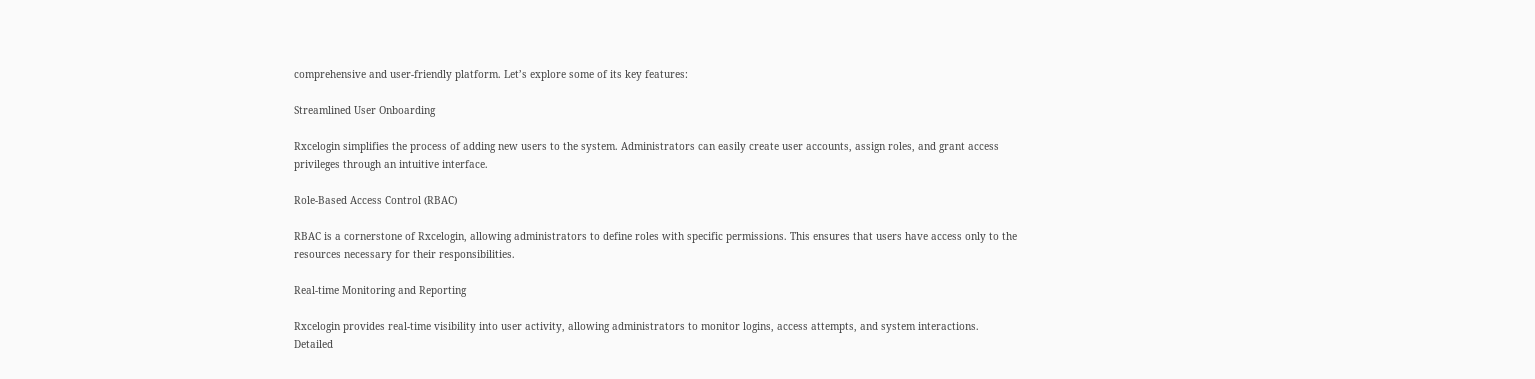comprehensive and user-friendly platform. Let’s explore some of its key features:

Streamlined User Onboarding

Rxcelogin simplifies the process of adding new users to the system. Administrators can easily create user accounts, assign roles, and grant access privileges through an intuitive interface.

Role-Based Access Control (RBAC)

RBAC is a cornerstone of Rxcelogin, allowing administrators to define roles with specific permissions. This ensures that users have access only to the resources necessary for their responsibilities.

Real-time Monitoring and Reporting

Rxcelogin provides real-time visibility into user activity, allowing administrators to monitor logins, access attempts, and system interactions. Detailed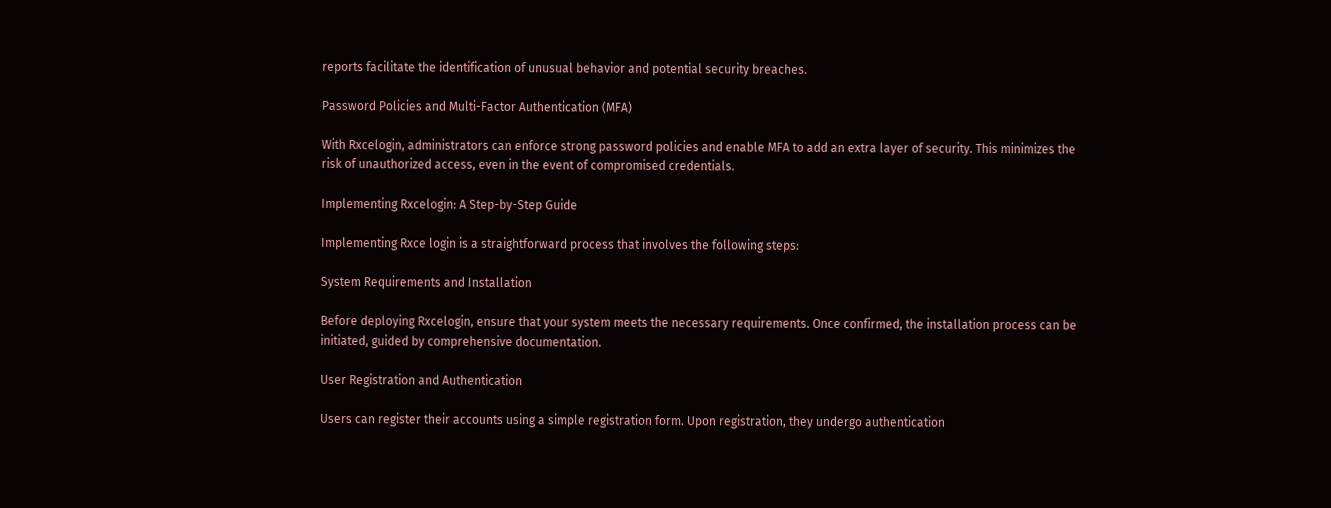reports facilitate the identification of unusual behavior and potential security breaches.

Password Policies and Multi-Factor Authentication (MFA)

With Rxcelogin, administrators can enforce strong password policies and enable MFA to add an extra layer of security. This minimizes the risk of unauthorized access, even in the event of compromised credentials.

Implementing Rxcelogin: A Step-by-Step Guide

Implementing Rxce login is a straightforward process that involves the following steps:

System Requirements and Installation

Before deploying Rxcelogin, ensure that your system meets the necessary requirements. Once confirmed, the installation process can be initiated, guided by comprehensive documentation.

User Registration and Authentication

Users can register their accounts using a simple registration form. Upon registration, they undergo authentication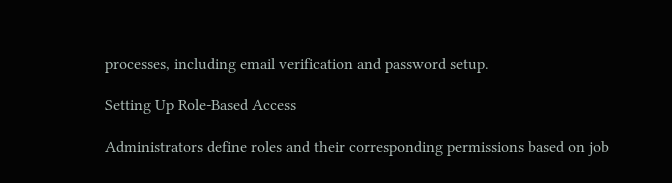processes, including email verification and password setup.

Setting Up Role-Based Access

Administrators define roles and their corresponding permissions based on job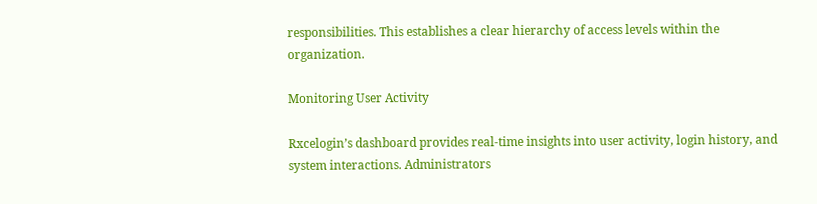responsibilities. This establishes a clear hierarchy of access levels within the organization.

Monitoring User Activity

Rxcelogin’s dashboard provides real-time insights into user activity, login history, and system interactions. Administrators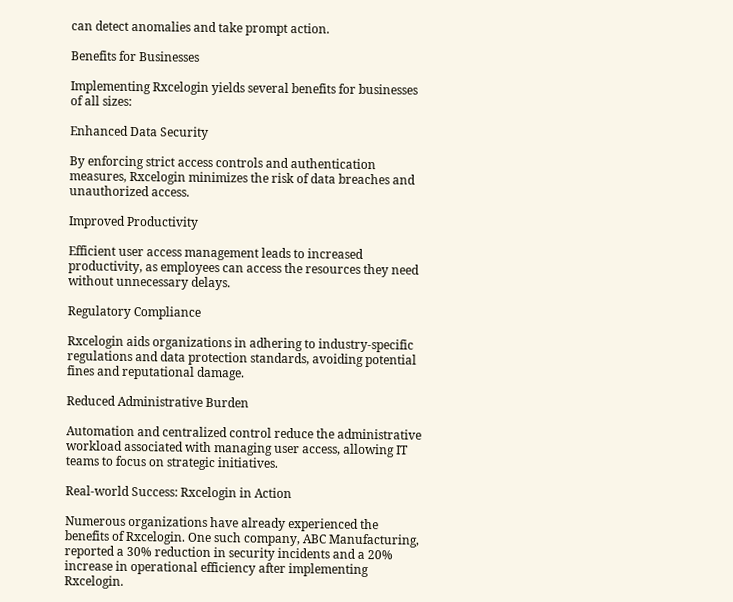can detect anomalies and take prompt action.

Benefits for Businesses

Implementing Rxcelogin yields several benefits for businesses of all sizes:

Enhanced Data Security

By enforcing strict access controls and authentication measures, Rxcelogin minimizes the risk of data breaches and unauthorized access.

Improved Productivity

Efficient user access management leads to increased productivity, as employees can access the resources they need without unnecessary delays.

Regulatory Compliance

Rxcelogin aids organizations in adhering to industry-specific regulations and data protection standards, avoiding potential fines and reputational damage.

Reduced Administrative Burden

Automation and centralized control reduce the administrative workload associated with managing user access, allowing IT teams to focus on strategic initiatives.

Real-world Success: Rxcelogin in Action

Numerous organizations have already experienced the benefits of Rxcelogin. One such company, ABC Manufacturing, reported a 30% reduction in security incidents and a 20% increase in operational efficiency after implementing Rxcelogin.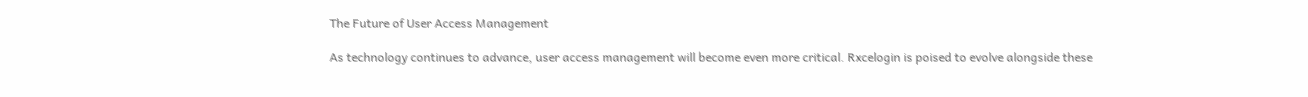The Future of User Access Management

As technology continues to advance, user access management will become even more critical. Rxcelogin is poised to evolve alongside these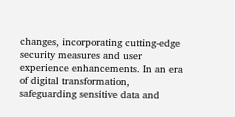changes, incorporating cutting-edge security measures and user experience enhancements. In an era of digital transformation, safeguarding sensitive data and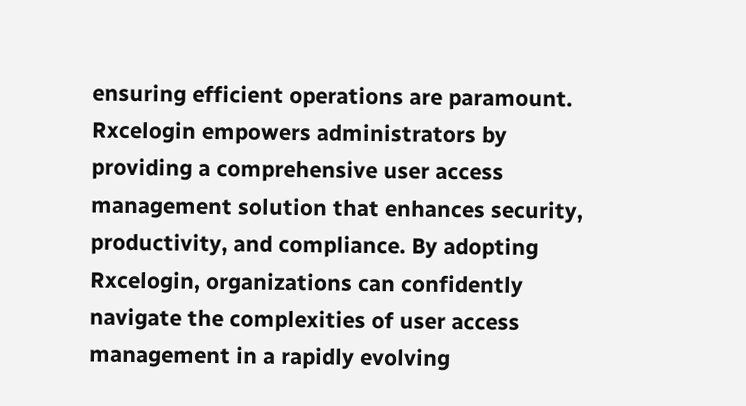ensuring efficient operations are paramount. Rxcelogin empowers administrators by providing a comprehensive user access management solution that enhances security, productivity, and compliance. By adopting Rxcelogin, organizations can confidently navigate the complexities of user access management in a rapidly evolving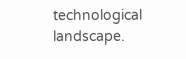technological landscape.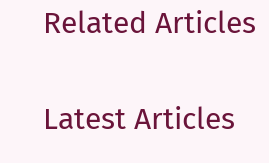Related Articles

Latest Articles